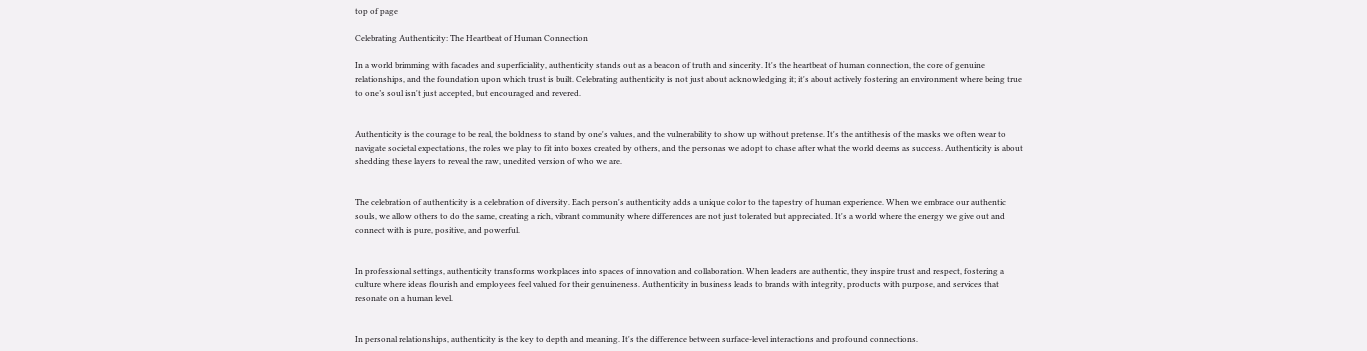top of page

Celebrating Authenticity: The Heartbeat of Human Connection

In a world brimming with facades and superficiality, authenticity stands out as a beacon of truth and sincerity. It's the heartbeat of human connection, the core of genuine relationships, and the foundation upon which trust is built. Celebrating authenticity is not just about acknowledging it; it's about actively fostering an environment where being true to one’s soul isn't just accepted, but encouraged and revered.


Authenticity is the courage to be real, the boldness to stand by one's values, and the vulnerability to show up without pretense. It's the antithesis of the masks we often wear to navigate societal expectations, the roles we play to fit into boxes created by others, and the personas we adopt to chase after what the world deems as success. Authenticity is about shedding these layers to reveal the raw, unedited version of who we are.


The celebration of authenticity is a celebration of diversity. Each person's authenticity adds a unique color to the tapestry of human experience. When we embrace our authentic souls, we allow others to do the same, creating a rich, vibrant community where differences are not just tolerated but appreciated. It's a world where the energy we give out and connect with is pure, positive, and powerful.


In professional settings, authenticity transforms workplaces into spaces of innovation and collaboration. When leaders are authentic, they inspire trust and respect, fostering a culture where ideas flourish and employees feel valued for their genuineness. Authenticity in business leads to brands with integrity, products with purpose, and services that resonate on a human level.


In personal relationships, authenticity is the key to depth and meaning. It's the difference between surface-level interactions and profound connections.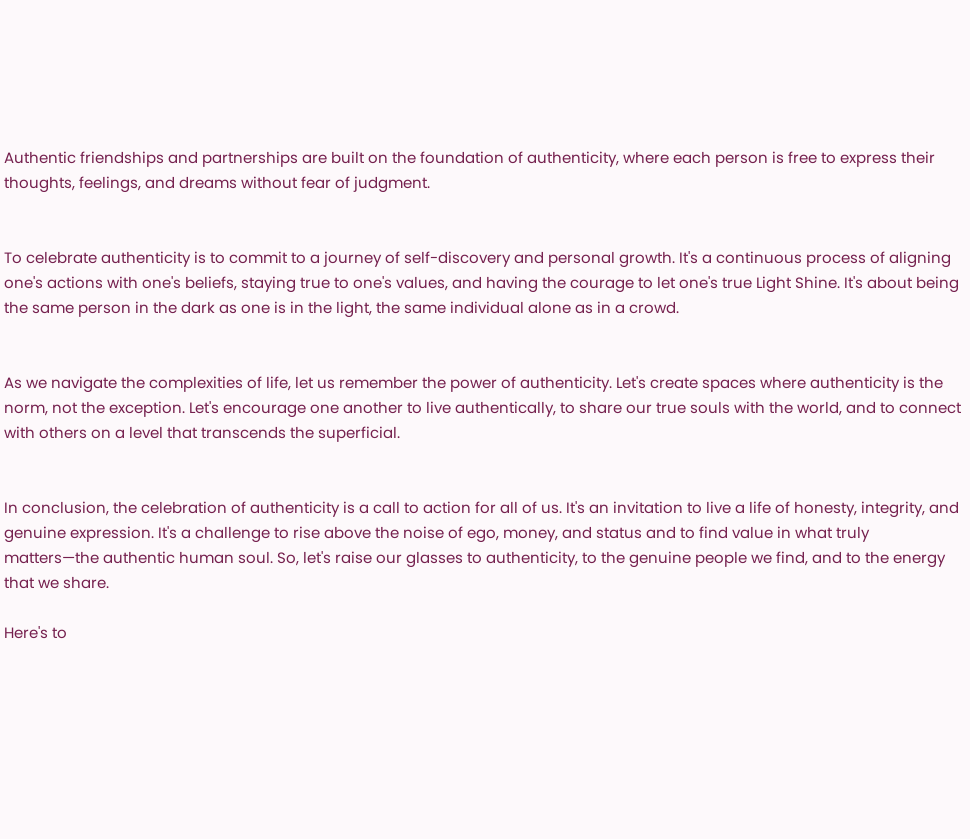Authentic friendships and partnerships are built on the foundation of authenticity, where each person is free to express their thoughts, feelings, and dreams without fear of judgment.


To celebrate authenticity is to commit to a journey of self-discovery and personal growth. It's a continuous process of aligning one's actions with one's beliefs, staying true to one's values, and having the courage to let one's true Light Shine. It's about being the same person in the dark as one is in the light, the same individual alone as in a crowd.


As we navigate the complexities of life, let us remember the power of authenticity. Let's create spaces where authenticity is the norm, not the exception. Let's encourage one another to live authentically, to share our true souls with the world, and to connect with others on a level that transcends the superficial.


In conclusion, the celebration of authenticity is a call to action for all of us. It's an invitation to live a life of honesty, integrity, and genuine expression. It's a challenge to rise above the noise of ego, money, and status and to find value in what truly matters—the authentic human soul. So, let's raise our glasses to authenticity, to the genuine people we find, and to the energy that we share.

Here's to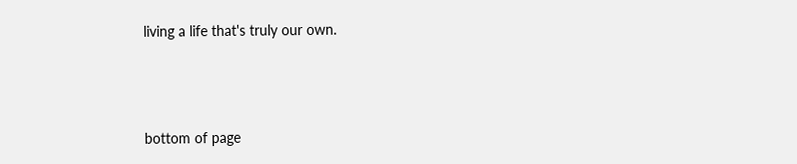living a life that's truly our own.




bottom of page